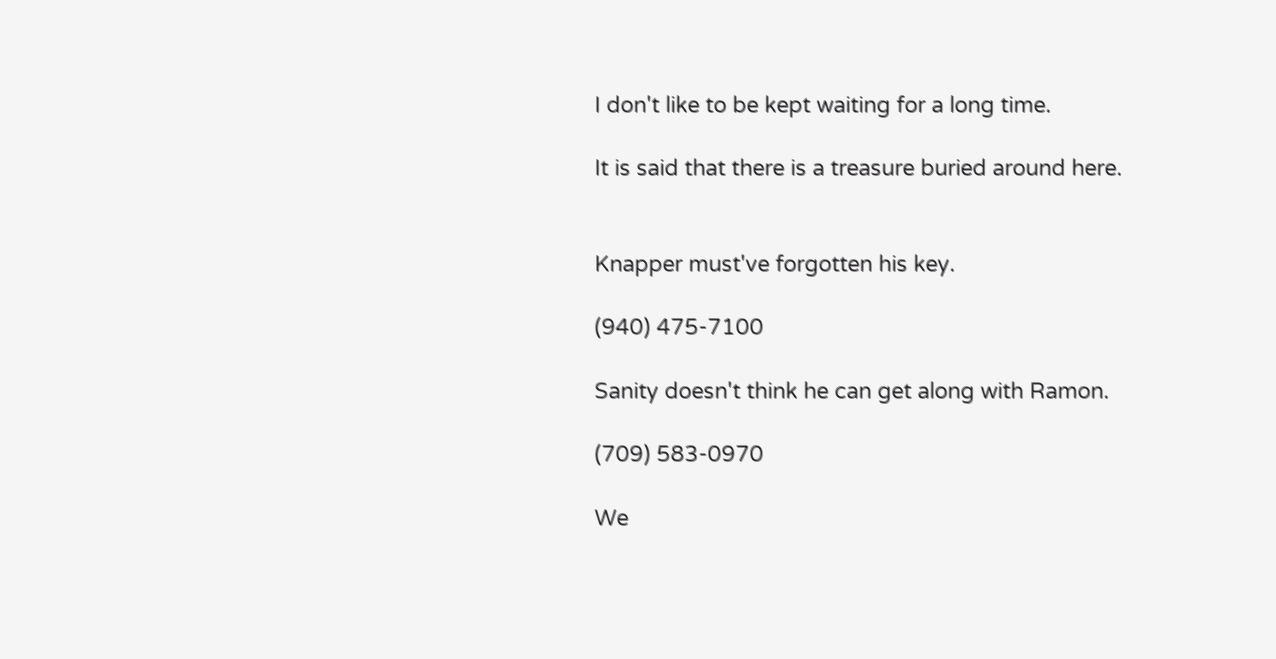I don't like to be kept waiting for a long time.

It is said that there is a treasure buried around here.


Knapper must've forgotten his key.

(940) 475-7100

Sanity doesn't think he can get along with Ramon.

(709) 583-0970

We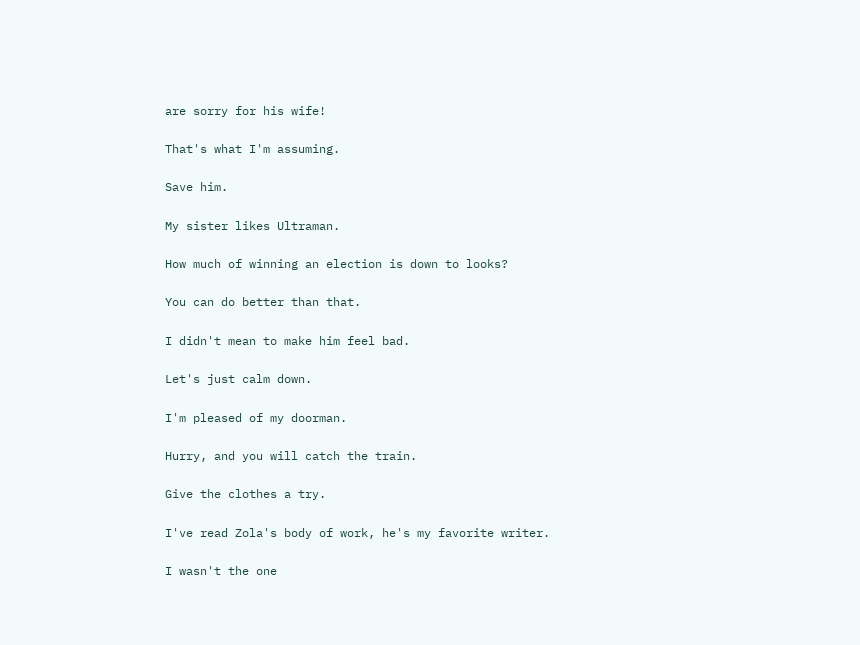are sorry for his wife!

That's what I'm assuming.

Save him.

My sister likes Ultraman.

How much of winning an election is down to looks?

You can do better than that.

I didn't mean to make him feel bad.

Let's just calm down.

I'm pleased of my doorman.

Hurry, and you will catch the train.

Give the clothes a try.

I've read Zola's body of work, he's my favorite writer.

I wasn't the one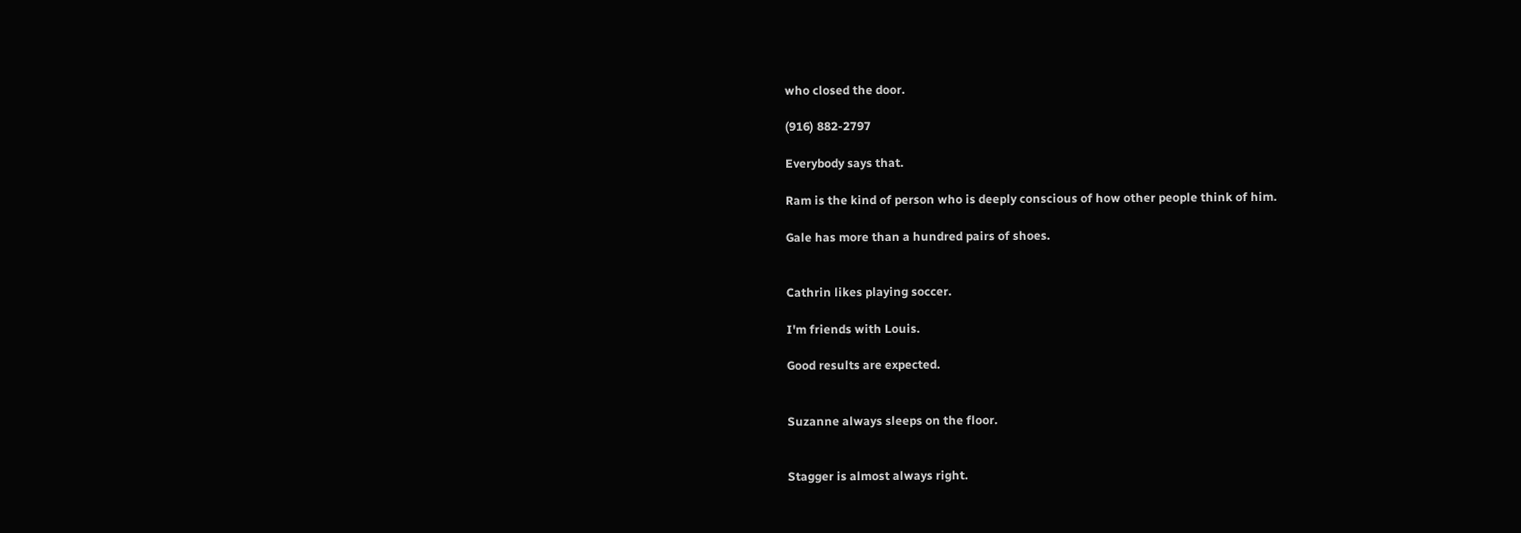who closed the door.

(916) 882-2797

Everybody says that.

Ram is the kind of person who is deeply conscious of how other people think of him.

Gale has more than a hundred pairs of shoes.


Cathrin likes playing soccer.

I'm friends with Louis.

Good results are expected.


Suzanne always sleeps on the floor.


Stagger is almost always right.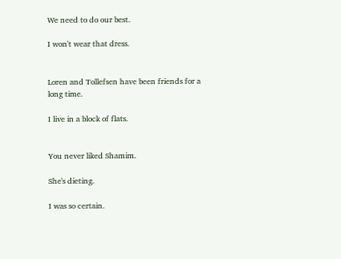We need to do our best.

I won't wear that dress.


Loren and Tollefsen have been friends for a long time.

I live in a block of flats.


You never liked Shamim.

She's dieting.

I was so certain.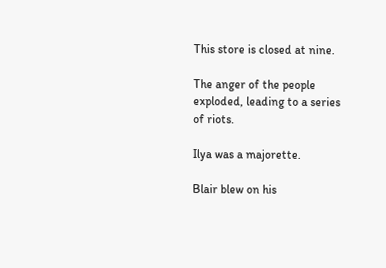This store is closed at nine.

The anger of the people exploded, leading to a series of riots.

Ilya was a majorette.

Blair blew on his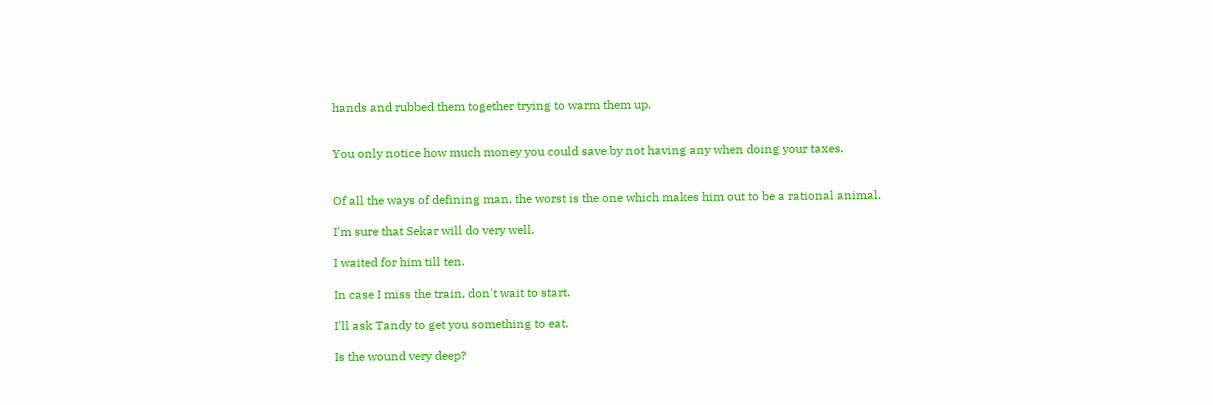hands and rubbed them together trying to warm them up.


You only notice how much money you could save by not having any when doing your taxes.


Of all the ways of defining man, the worst is the one which makes him out to be a rational animal.

I'm sure that Sekar will do very well.

I waited for him till ten.

In case I miss the train, don't wait to start.

I'll ask Tandy to get you something to eat.

Is the wound very deep?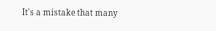It's a mistake that many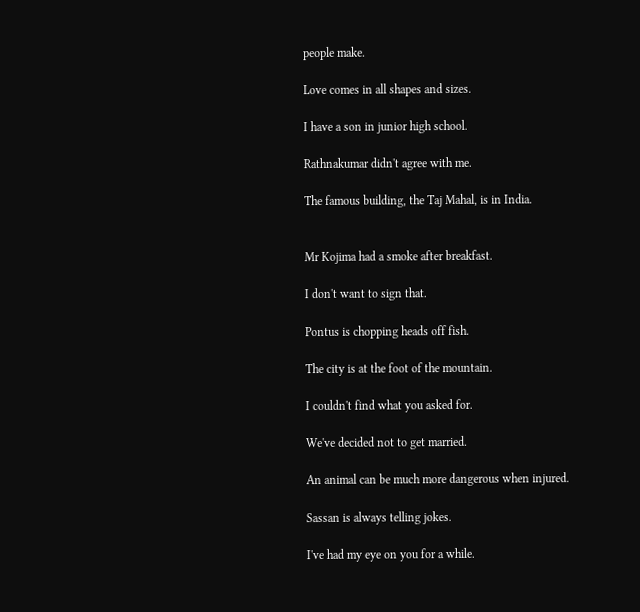people make.

Love comes in all shapes and sizes.

I have a son in junior high school.

Rathnakumar didn't agree with me.

The famous building, the Taj Mahal, is in India.


Mr Kojima had a smoke after breakfast.

I don't want to sign that.

Pontus is chopping heads off fish.

The city is at the foot of the mountain.

I couldn't find what you asked for.

We've decided not to get married.

An animal can be much more dangerous when injured.

Sassan is always telling jokes.

I've had my eye on you for a while.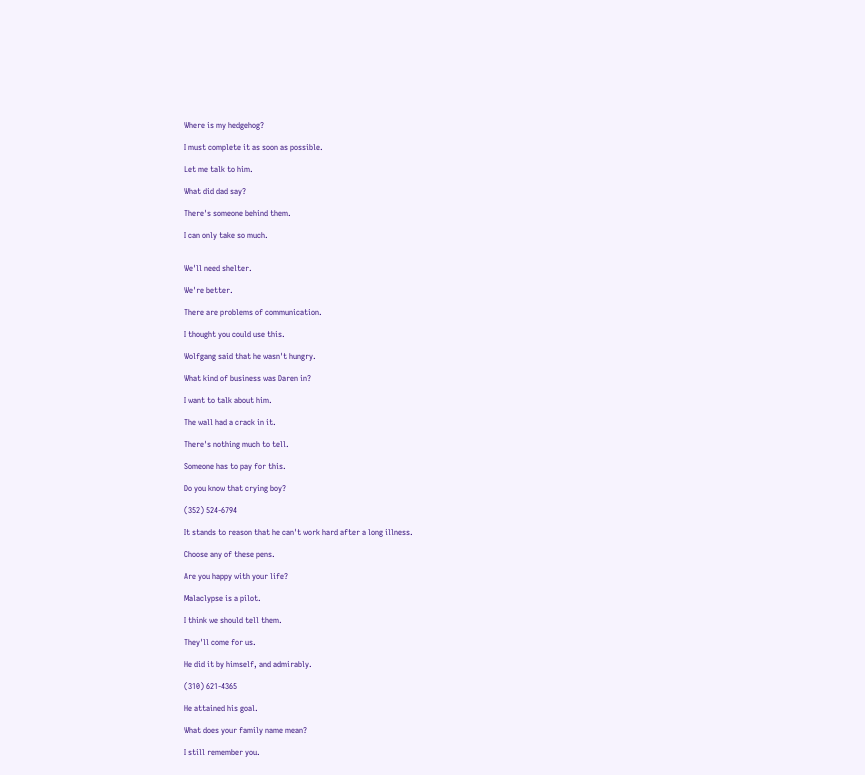Where is my hedgehog?

I must complete it as soon as possible.

Let me talk to him.

What did dad say?

There's someone behind them.

I can only take so much.


We'll need shelter.

We're better.

There are problems of communication.

I thought you could use this.

Wolfgang said that he wasn't hungry.

What kind of business was Daren in?

I want to talk about him.

The wall had a crack in it.

There's nothing much to tell.

Someone has to pay for this.

Do you know that crying boy?

(352) 524-6794

It stands to reason that he can't work hard after a long illness.

Choose any of these pens.

Are you happy with your life?

Malaclypse is a pilot.

I think we should tell them.

They'll come for us.

He did it by himself, and admirably.

(310) 621-4365

He attained his goal.

What does your family name mean?

I still remember you.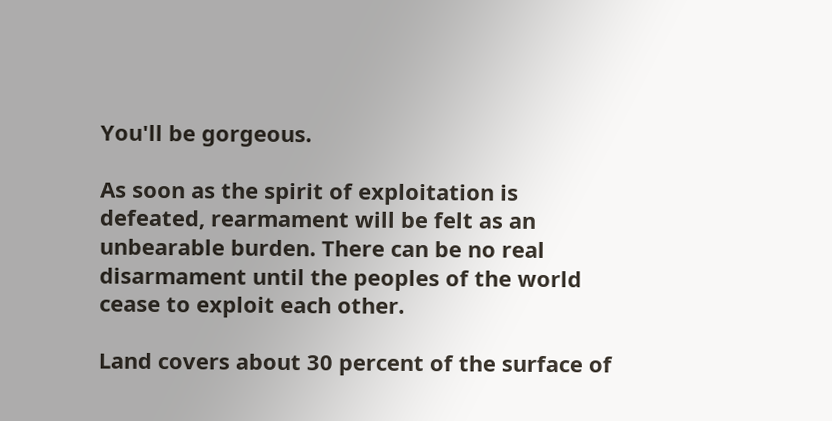You'll be gorgeous.

As soon as the spirit of exploitation is defeated, rearmament will be felt as an unbearable burden. There can be no real disarmament until the peoples of the world cease to exploit each other.

Land covers about 30 percent of the surface of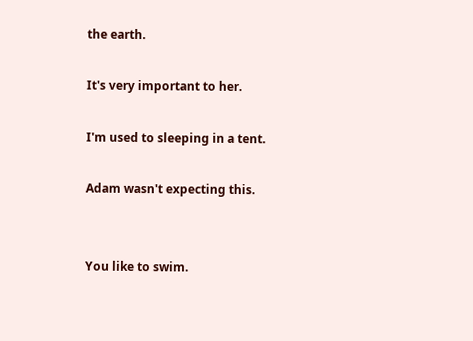the earth.

It's very important to her.

I'm used to sleeping in a tent.

Adam wasn't expecting this.


You like to swim.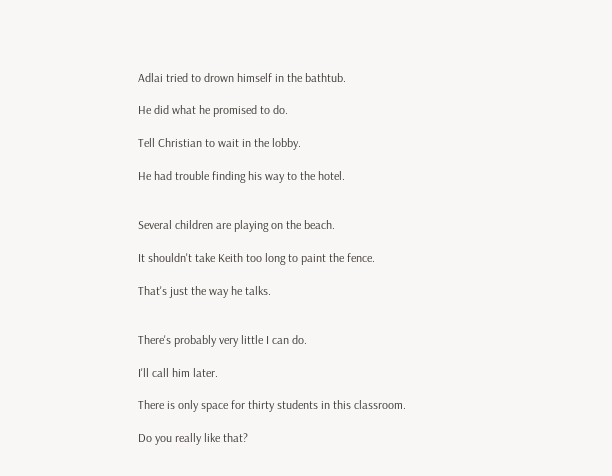Adlai tried to drown himself in the bathtub.

He did what he promised to do.

Tell Christian to wait in the lobby.

He had trouble finding his way to the hotel.


Several children are playing on the beach.

It shouldn't take Keith too long to paint the fence.

That's just the way he talks.


There's probably very little I can do.

I'll call him later.

There is only space for thirty students in this classroom.

Do you really like that?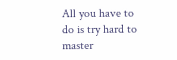All you have to do is try hard to master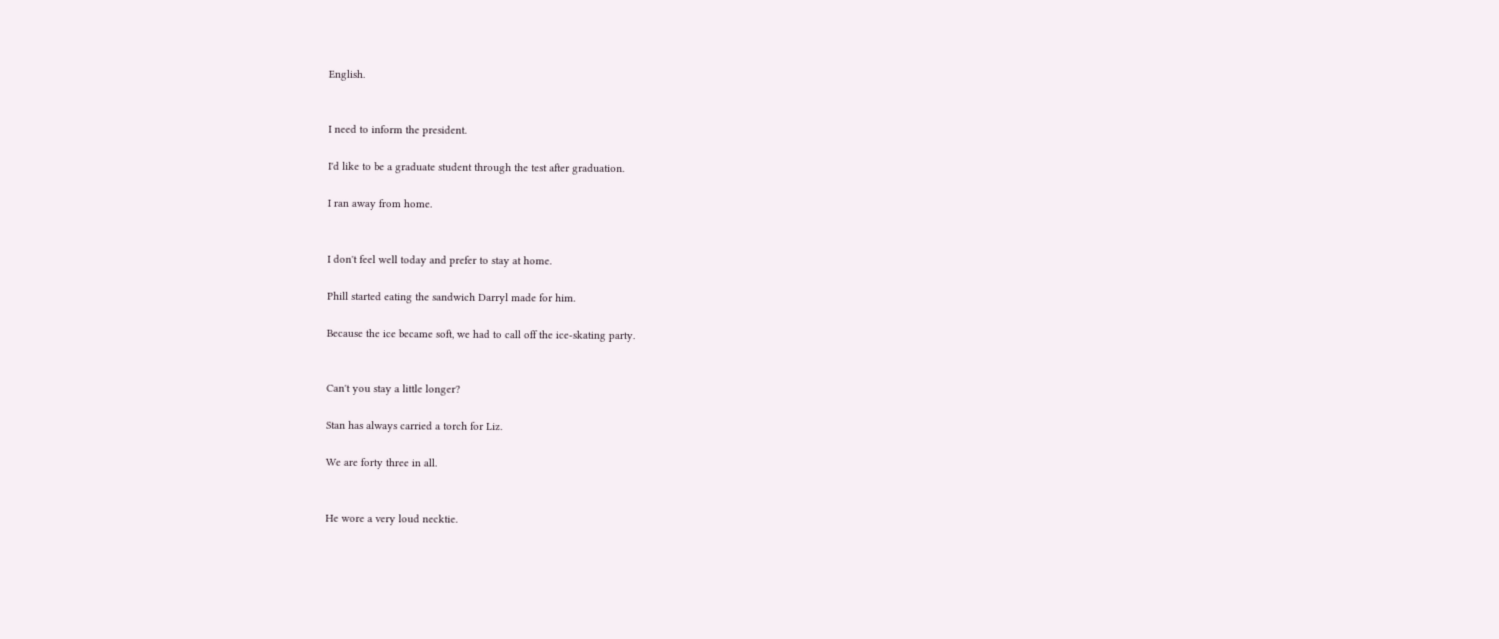English.


I need to inform the president.

I'd like to be a graduate student through the test after graduation.

I ran away from home.


I don't feel well today and prefer to stay at home.

Phill started eating the sandwich Darryl made for him.

Because the ice became soft, we had to call off the ice-skating party.


Can't you stay a little longer?

Stan has always carried a torch for Liz.

We are forty three in all.


He wore a very loud necktie.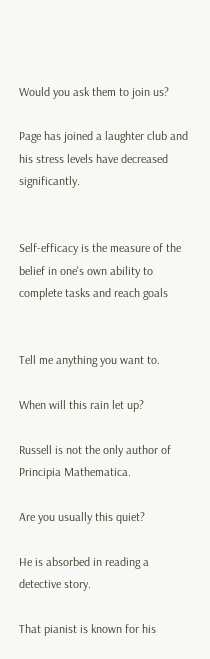Would you ask them to join us?

Page has joined a laughter club and his stress levels have decreased significantly.


Self-efficacy is the measure of the belief in one's own ability to complete tasks and reach goals


Tell me anything you want to.

When will this rain let up?

Russell is not the only author of Principia Mathematica.

Are you usually this quiet?

He is absorbed in reading a detective story.

That pianist is known for his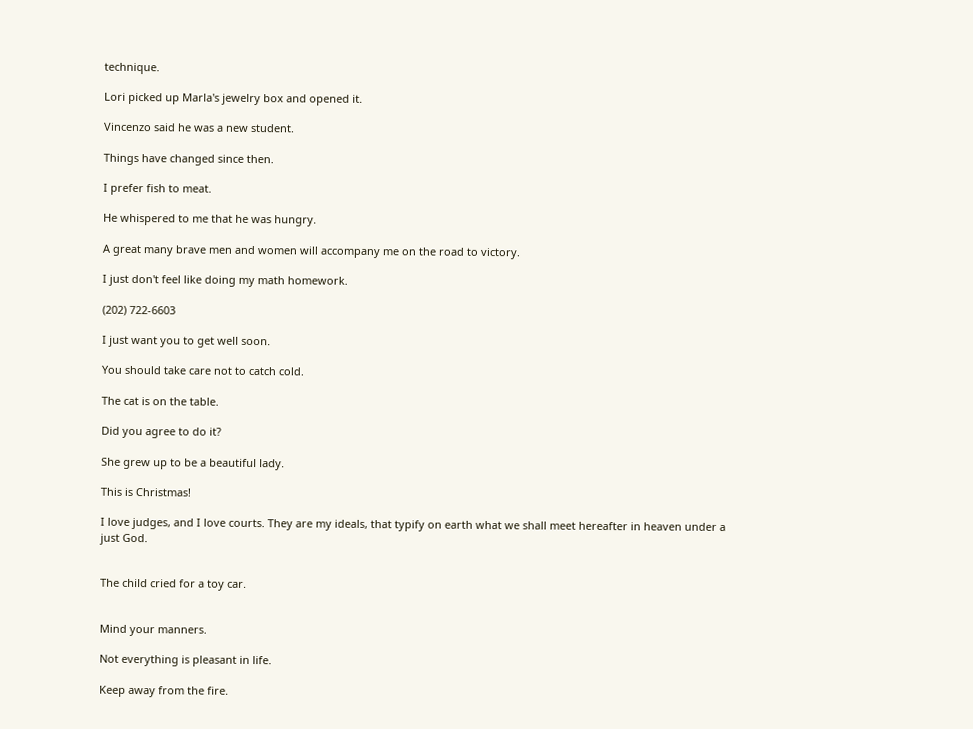technique.

Lori picked up Marla's jewelry box and opened it.

Vincenzo said he was a new student.

Things have changed since then.

I prefer fish to meat.

He whispered to me that he was hungry.

A great many brave men and women will accompany me on the road to victory.

I just don't feel like doing my math homework.

(202) 722-6603

I just want you to get well soon.

You should take care not to catch cold.

The cat is on the table.

Did you agree to do it?

She grew up to be a beautiful lady.

This is Christmas!

I love judges, and I love courts. They are my ideals, that typify on earth what we shall meet hereafter in heaven under a just God.


The child cried for a toy car.


Mind your manners.

Not everything is pleasant in life.

Keep away from the fire.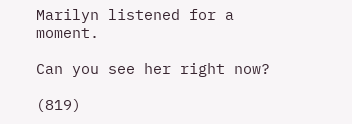Marilyn listened for a moment.

Can you see her right now?

(819)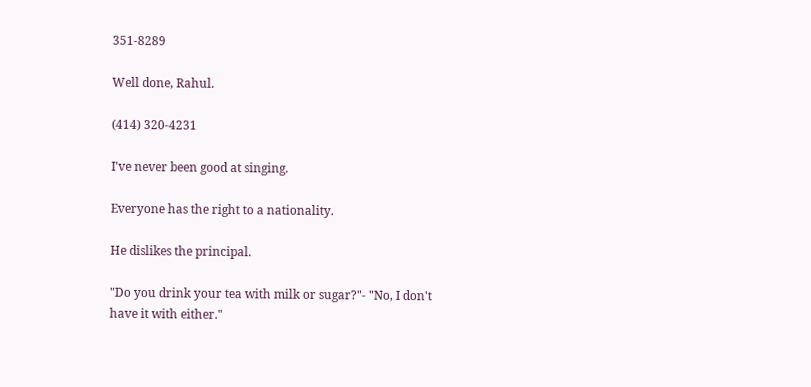351-8289

Well done, Rahul.

(414) 320-4231

I've never been good at singing.

Everyone has the right to a nationality.

He dislikes the principal.

"Do you drink your tea with milk or sugar?"- "No, I don't have it with either."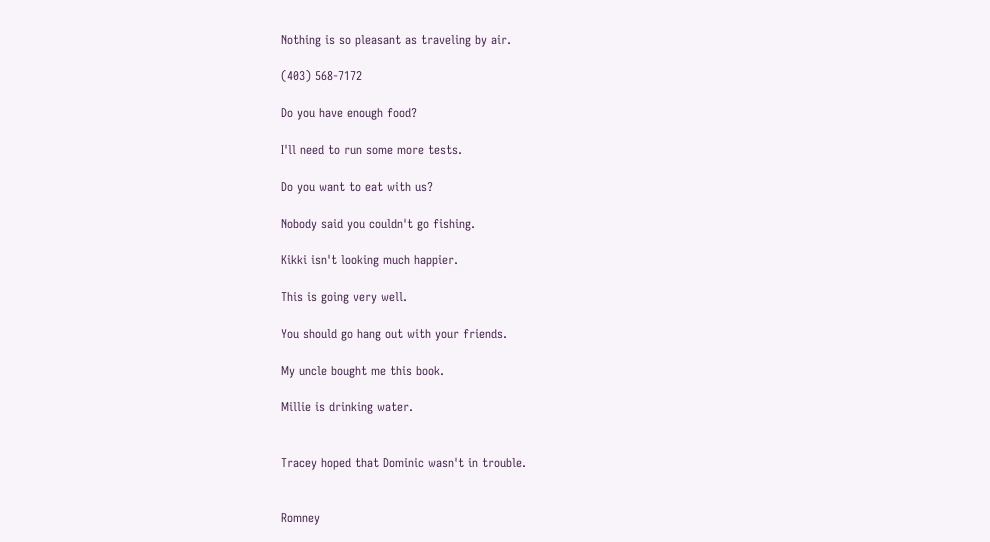Nothing is so pleasant as traveling by air.

(403) 568-7172

Do you have enough food?

I'll need to run some more tests.

Do you want to eat with us?

Nobody said you couldn't go fishing.

Kikki isn't looking much happier.

This is going very well.

You should go hang out with your friends.

My uncle bought me this book.

Millie is drinking water.


Tracey hoped that Dominic wasn't in trouble.


Romney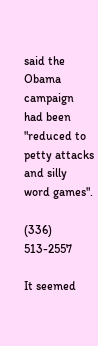said the Obama campaign had been "reduced to petty attacks and silly word games".

(336) 513-2557

It seemed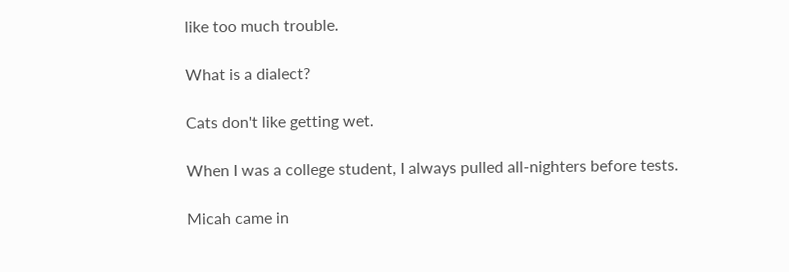like too much trouble.

What is a dialect?

Cats don't like getting wet.

When I was a college student, I always pulled all-nighters before tests.

Micah came in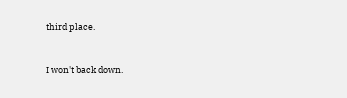third place.


I won't back down.